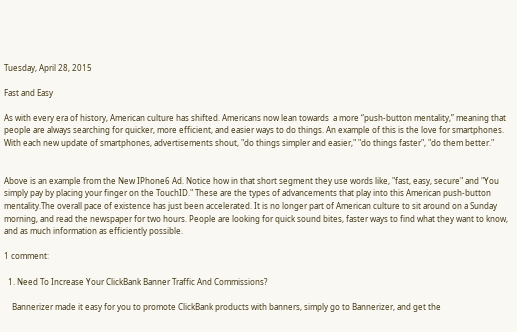Tuesday, April 28, 2015

Fast and Easy

As with every era of history, American culture has shifted. Americans now lean towards  a more “push-button mentality,” meaning that people are always searching for quicker, more efficient, and easier ways to do things. An example of this is the love for smartphones. With each new update of smartphones, advertisements shout, "do things simpler and easier," "do things faster", "do them better."


Above is an example from the New IPhone6 Ad. Notice how in that short segment they use words like, "fast, easy, secure" and "You simply pay by placing your finger on the TouchID." These are the types of advancements that play into this American push-button mentality.The overall pace of existence has just been accelerated. It is no longer part of American culture to sit around on a Sunday morning, and read the newspaper for two hours. People are looking for quick sound bites, faster ways to find what they want to know, and as much information as efficiently possible.

1 comment:

  1. Need To Increase Your ClickBank Banner Traffic And Commissions?

    Bannerizer made it easy for you to promote ClickBank products with banners, simply go to Bannerizer, and get the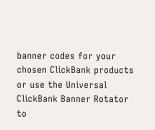banner codes for your chosen ClickBank products or use the Universal ClickBank Banner Rotator to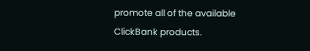promote all of the available ClickBank products.